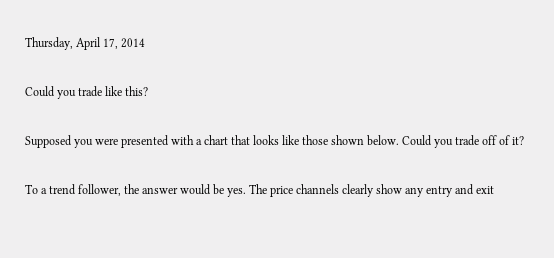Thursday, April 17, 2014

Could you trade like this?

Supposed you were presented with a chart that looks like those shown below. Could you trade off of it?

To a trend follower, the answer would be yes. The price channels clearly show any entry and exit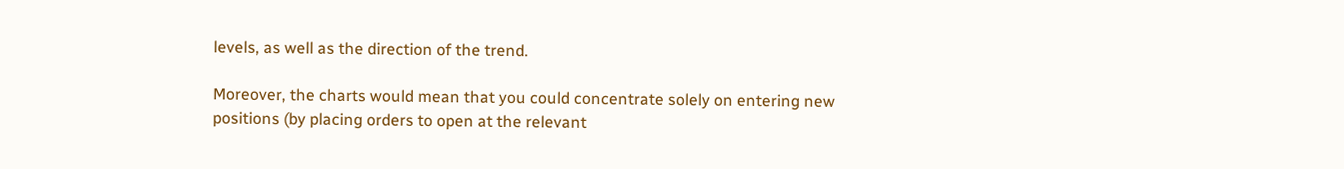levels, as well as the direction of the trend.

Moreover, the charts would mean that you could concentrate solely on entering new positions (by placing orders to open at the relevant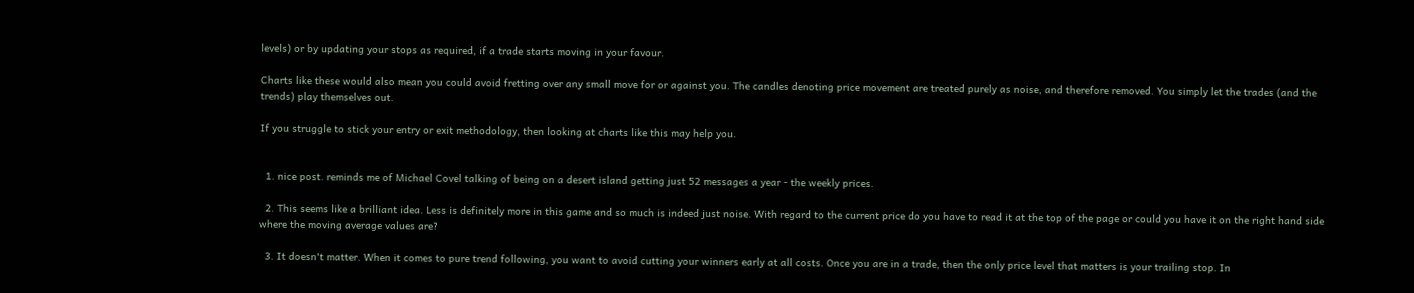levels) or by updating your stops as required, if a trade starts moving in your favour.

Charts like these would also mean you could avoid fretting over any small move for or against you. The candles denoting price movement are treated purely as noise, and therefore removed. You simply let the trades (and the trends) play themselves out.

If you struggle to stick your entry or exit methodology, then looking at charts like this may help you.


  1. nice post. reminds me of Michael Covel talking of being on a desert island getting just 52 messages a year - the weekly prices.

  2. This seems like a brilliant idea. Less is definitely more in this game and so much is indeed just noise. With regard to the current price do you have to read it at the top of the page or could you have it on the right hand side where the moving average values are?

  3. It doesn't matter. When it comes to pure trend following, you want to avoid cutting your winners early at all costs. Once you are in a trade, then the only price level that matters is your trailing stop. In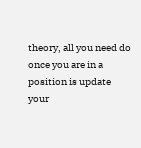theory, all you need do once you are in a position is update your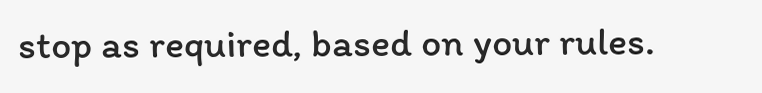stop as required, based on your rules.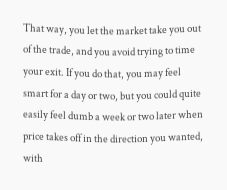That way, you let the market take you out of the trade, and you avoid trying to time your exit. If you do that, you may feel smart for a day or two, but you could quite easily feel dumb a week or two later when price takes off in the direction you wanted, with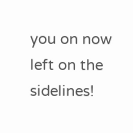you on now left on the sidelines!